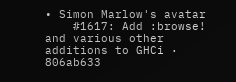• Simon Marlow's avatar
    #1617: Add :browse! and various other additions to GHCi · 806ab633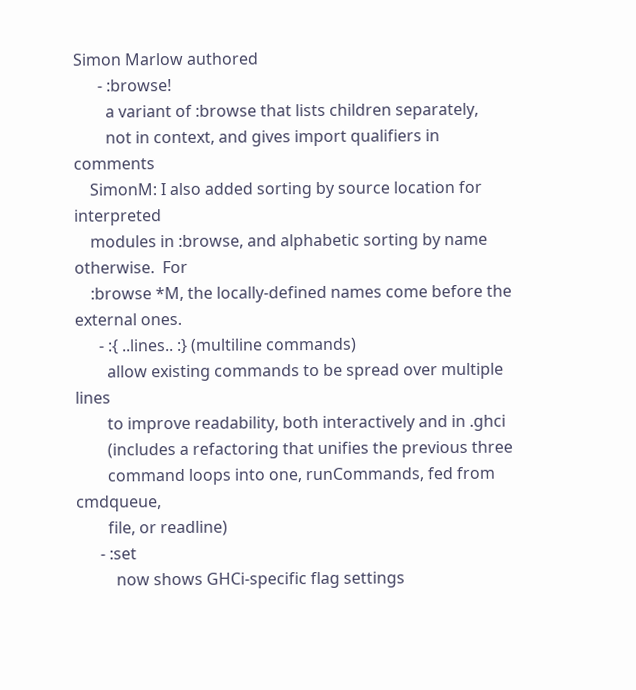Simon Marlow authored
      - :browse!
        a variant of :browse that lists children separately,
        not in context, and gives import qualifiers in comments
    SimonM: I also added sorting by source location for interpreted
    modules in :browse, and alphabetic sorting by name otherwise.  For
    :browse *M, the locally-defined names come before the external ones.
      - :{ ..lines.. :} (multiline commands)
        allow existing commands to be spread over multiple lines
        to improve readability, both interactively and in .ghci
        (includes a refactoring that unifies the previous three
        command loops into one, runCommands, fed from cmdqueue,
        file, or readline)
      - :set
          now shows GHCi-specific flag settings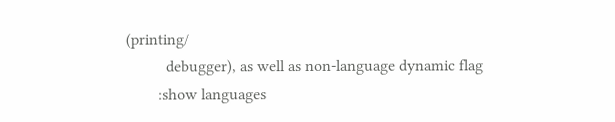(printing/
          debugger), as well as non-language dynamic flag
        :show languages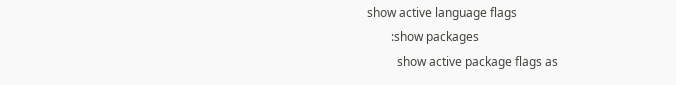show active language flags
        :show packages
          show active package flags as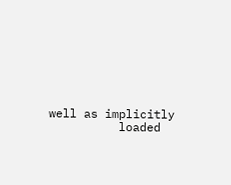well as implicitly
          loaded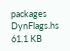packages
DynFlags.hs 61.1 KB